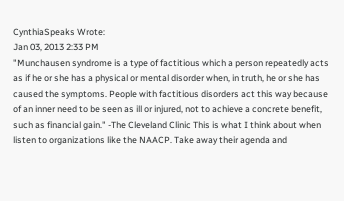CynthiaSpeaks Wrote:
Jan 03, 2013 2:33 PM
"Munchausen syndrome is a type of factitious which a person repeatedly acts as if he or she has a physical or mental disorder when, in truth, he or she has caused the symptoms. People with factitious disorders act this way because of an inner need to be seen as ill or injured, not to achieve a concrete benefit, such as financial gain." -The Cleveland Clinic This is what I think about when listen to organizations like the NAACP. Take away their agenda and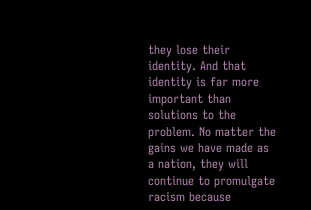they lose their identity. And that identity is far more important than solutions to the problem. No matter the gains we have made as a nation, they will continue to promulgate racism because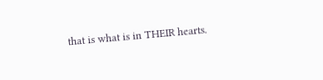that is what is in THEIR hearts.